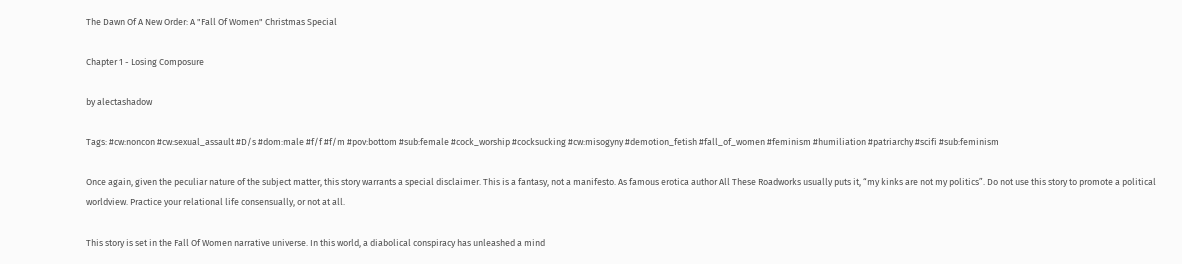The Dawn Of A New Order: A "Fall Of Women" Christmas Special

Chapter 1 - Losing Composure

by alectashadow

Tags: #cw:noncon #cw:sexual_assault #D/s #dom:male #f/f #f/m #pov:bottom #sub:female #cock_worship #cocksucking #cw:misogyny #demotion_fetish #fall_of_women #feminism #humiliation #patriarchy #scifi #sub:feminism

Once again, given the peculiar nature of the subject matter, this story warrants a special disclaimer. This is a fantasy, not a manifesto. As famous erotica author All These Roadworks usually puts it, “my kinks are not my politics”. Do not use this story to promote a political worldview. Practice your relational life consensually, or not at all.

This story is set in the Fall Of Women narrative universe. In this world, a diabolical conspiracy has unleashed a mind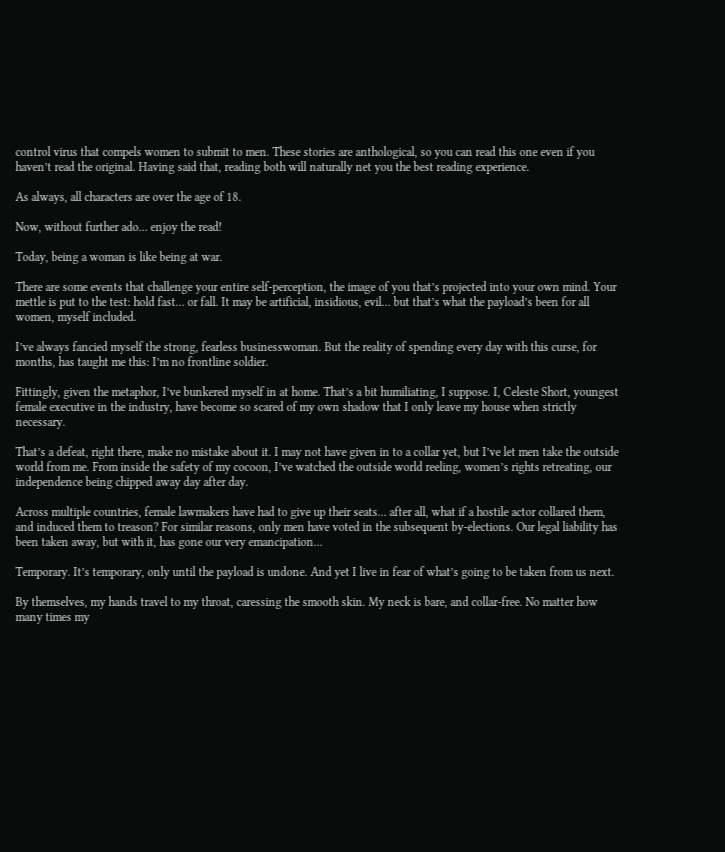control virus that compels women to submit to men. These stories are anthological, so you can read this one even if you haven’t read the original. Having said that, reading both will naturally net you the best reading experience.

As always, all characters are over the age of 18.

Now, without further ado… enjoy the read!

Today, being a woman is like being at war.

There are some events that challenge your entire self-perception, the image of you that’s projected into your own mind. Your mettle is put to the test: hold fast… or fall. It may be artificial, insidious, evil… but that’s what the payload’s been for all women, myself included.

I’ve always fancied myself the strong, fearless businesswoman. But the reality of spending every day with this curse, for months, has taught me this: I’m no frontline soldier.

Fittingly, given the metaphor, I’ve bunkered myself in at home. That’s a bit humiliating, I suppose. I, Celeste Short, youngest female executive in the industry, have become so scared of my own shadow that I only leave my house when strictly necessary.

That’s a defeat, right there, make no mistake about it. I may not have given in to a collar yet, but I’ve let men take the outside world from me. From inside the safety of my cocoon, I’ve watched the outside world reeling, women’s rights retreating, our independence being chipped away day after day.

Across multiple countries, female lawmakers have had to give up their seats… after all, what if a hostile actor collared them, and induced them to treason? For similar reasons, only men have voted in the subsequent by-elections. Our legal liability has been taken away, but with it, has gone our very emancipation…

Temporary. It’s temporary, only until the payload is undone. And yet I live in fear of what’s going to be taken from us next.

By themselves, my hands travel to my throat, caressing the smooth skin. My neck is bare, and collar-free. No matter how many times my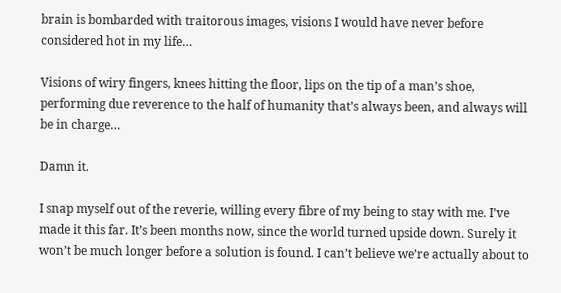brain is bombarded with traitorous images, visions I would have never before considered hot in my life…

Visions of wiry fingers, knees hitting the floor, lips on the tip of a man’s shoe, performing due reverence to the half of humanity that’s always been, and always will be in charge…

Damn it.

I snap myself out of the reverie, willing every fibre of my being to stay with me. I’ve made it this far. It’s been months now, since the world turned upside down. Surely it won’t be much longer before a solution is found. I can’t believe we’re actually about to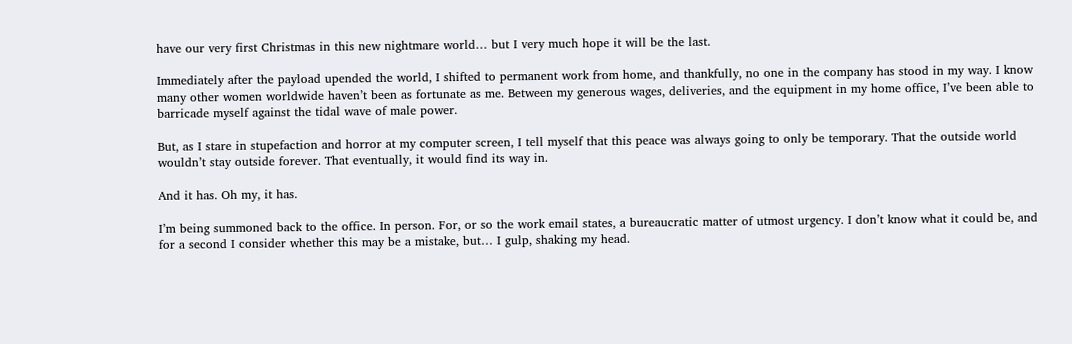have our very first Christmas in this new nightmare world… but I very much hope it will be the last.

Immediately after the payload upended the world, I shifted to permanent work from home, and thankfully, no one in the company has stood in my way. I know many other women worldwide haven’t been as fortunate as me. Between my generous wages, deliveries, and the equipment in my home office, I’ve been able to barricade myself against the tidal wave of male power.

But, as I stare in stupefaction and horror at my computer screen, I tell myself that this peace was always going to only be temporary. That the outside world wouldn’t stay outside forever. That eventually, it would find its way in.

And it has. Oh my, it has.

I’m being summoned back to the office. In person. For, or so the work email states, a bureaucratic matter of utmost urgency. I don’t know what it could be, and for a second I consider whether this may be a mistake, but… I gulp, shaking my head.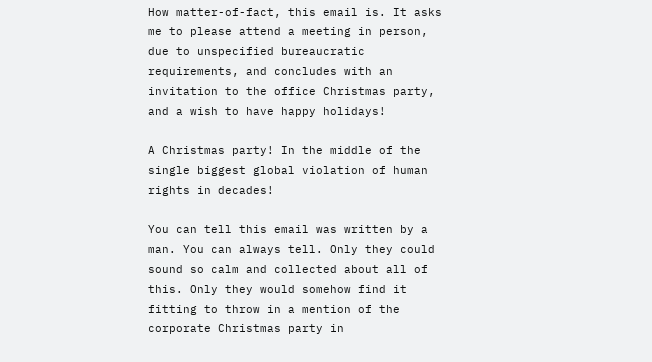How matter-of-fact, this email is. It asks me to please attend a meeting in person, due to unspecified bureaucratic requirements, and concludes with an invitation to the office Christmas party, and a wish to have happy holidays!

A Christmas party! In the middle of the single biggest global violation of human rights in decades!

You can tell this email was written by a man. You can always tell. Only they could sound so calm and collected about all of this. Only they would somehow find it fitting to throw in a mention of the corporate Christmas party in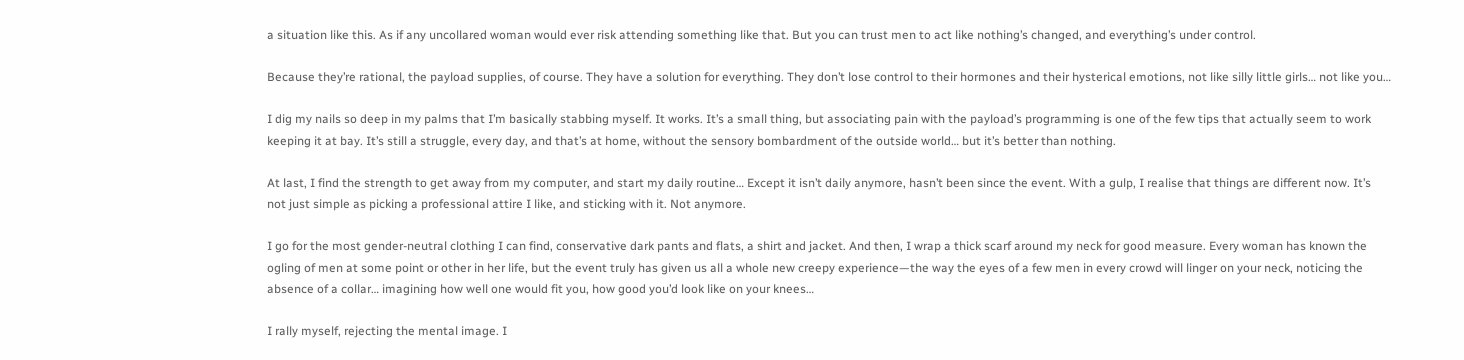a situation like this. As if any uncollared woman would ever risk attending something like that. But you can trust men to act like nothing’s changed, and everything’s under control.

Because they’re rational, the payload supplies, of course. They have a solution for everything. They don’t lose control to their hormones and their hysterical emotions, not like silly little girls… not like you…

I dig my nails so deep in my palms that I’m basically stabbing myself. It works. It’s a small thing, but associating pain with the payload’s programming is one of the few tips that actually seem to work keeping it at bay. It’s still a struggle, every day, and that’s at home, without the sensory bombardment of the outside world… but it’s better than nothing.

At last, I find the strength to get away from my computer, and start my daily routine… Except it isn’t daily anymore, hasn’t been since the event. With a gulp, I realise that things are different now. It’s not just simple as picking a professional attire I like, and sticking with it. Not anymore.

I go for the most gender-neutral clothing I can find, conservative dark pants and flats, a shirt and jacket. And then, I wrap a thick scarf around my neck for good measure. Every woman has known the ogling of men at some point or other in her life, but the event truly has given us all a whole new creepy experience—the way the eyes of a few men in every crowd will linger on your neck, noticing the absence of a collar… imagining how well one would fit you, how good you’d look like on your knees…

I rally myself, rejecting the mental image. I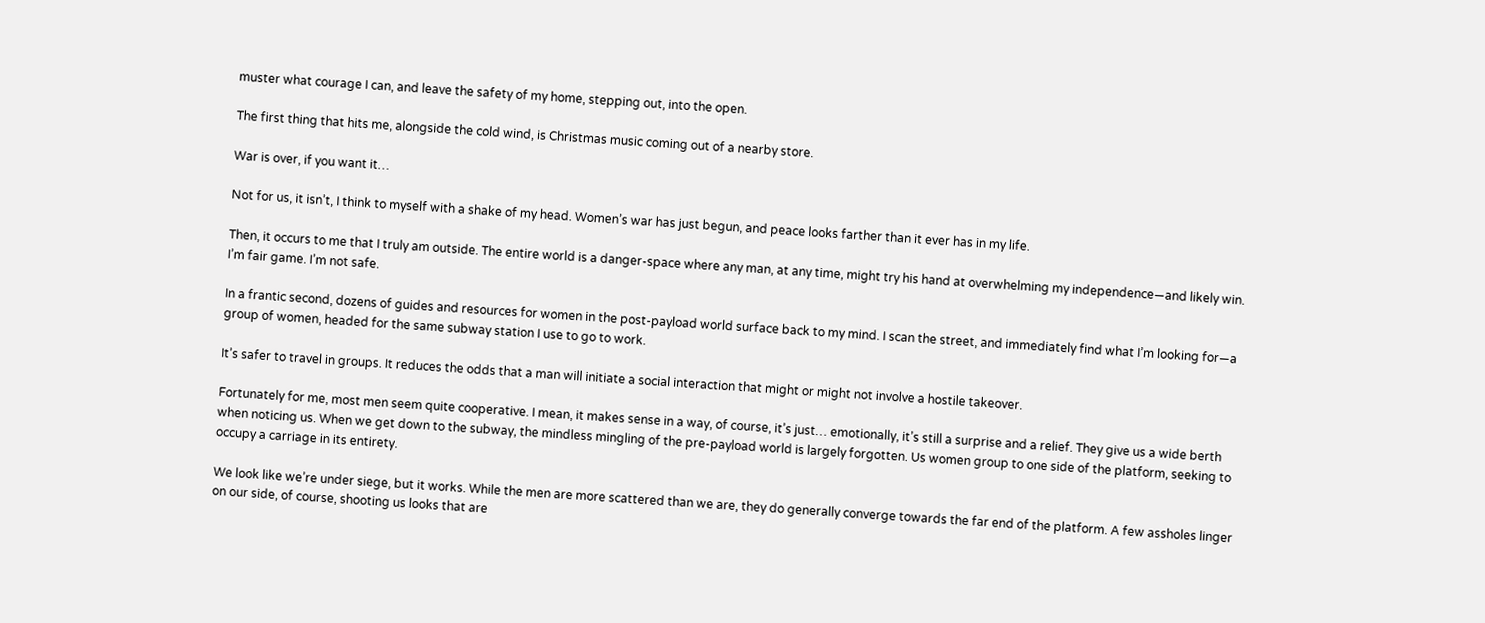muster what courage I can, and leave the safety of my home, stepping out, into the open.

The first thing that hits me, alongside the cold wind, is Christmas music coming out of a nearby store.

War is over, if you want it…

Not for us, it isn’t, I think to myself with a shake of my head. Women’s war has just begun, and peace looks farther than it ever has in my life.

Then, it occurs to me that I truly am outside. The entire world is a danger-space where any man, at any time, might try his hand at overwhelming my independence—and likely win. I’m fair game. I’m not safe.

In a frantic second, dozens of guides and resources for women in the post-payload world surface back to my mind. I scan the street, and immediately find what I’m looking for—a group of women, headed for the same subway station I use to go to work.

It’s safer to travel in groups. It reduces the odds that a man will initiate a social interaction that might or might not involve a hostile takeover.

Fortunately for me, most men seem quite cooperative. I mean, it makes sense in a way, of course, it’s just… emotionally, it’s still a surprise and a relief. They give us a wide berth when noticing us. When we get down to the subway, the mindless mingling of the pre-payload world is largely forgotten. Us women group to one side of the platform, seeking to occupy a carriage in its entirety.

We look like we’re under siege, but it works. While the men are more scattered than we are, they do generally converge towards the far end of the platform. A few assholes linger on our side, of course, shooting us looks that are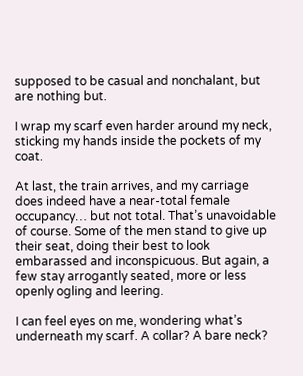supposed to be casual and nonchalant, but are nothing but.

I wrap my scarf even harder around my neck, sticking my hands inside the pockets of my coat.

At last, the train arrives, and my carriage does indeed have a near-total female occupancy… but not total. That’s unavoidable of course. Some of the men stand to give up their seat, doing their best to look embarassed and inconspicuous. But again, a few stay arrogantly seated, more or less openly ogling and leering.

I can feel eyes on me, wondering what’s underneath my scarf. A collar? A bare neck?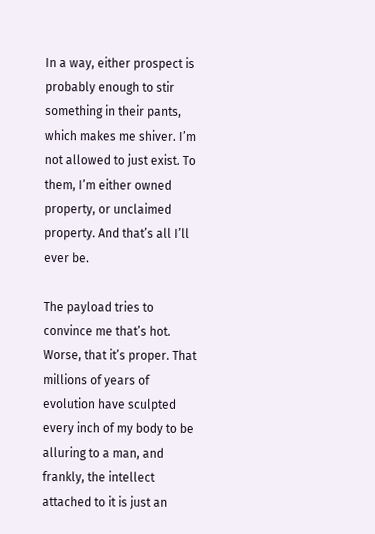In a way, either prospect is probably enough to stir something in their pants, which makes me shiver. I’m not allowed to just exist. To them, I’m either owned property, or unclaimed property. And that’s all I’ll ever be.

The payload tries to convince me that’s hot. Worse, that it’s proper. That millions of years of evolution have sculpted every inch of my body to be alluring to a man, and frankly, the intellect attached to it is just an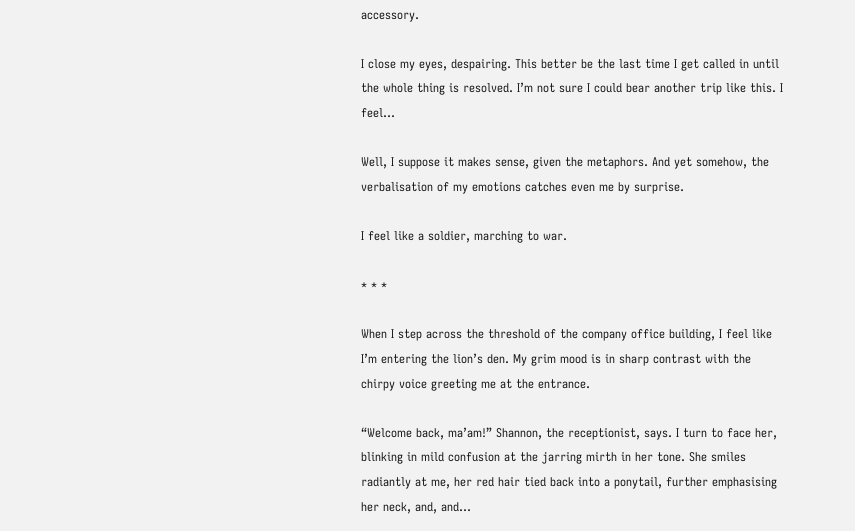accessory.

I close my eyes, despairing. This better be the last time I get called in until the whole thing is resolved. I’m not sure I could bear another trip like this. I feel…

Well, I suppose it makes sense, given the metaphors. And yet somehow, the verbalisation of my emotions catches even me by surprise.

I feel like a soldier, marching to war.

* * *

When I step across the threshold of the company office building, I feel like I’m entering the lion’s den. My grim mood is in sharp contrast with the chirpy voice greeting me at the entrance.

“Welcome back, ma’am!” Shannon, the receptionist, says. I turn to face her, blinking in mild confusion at the jarring mirth in her tone. She smiles radiantly at me, her red hair tied back into a ponytail, further emphasising her neck, and, and…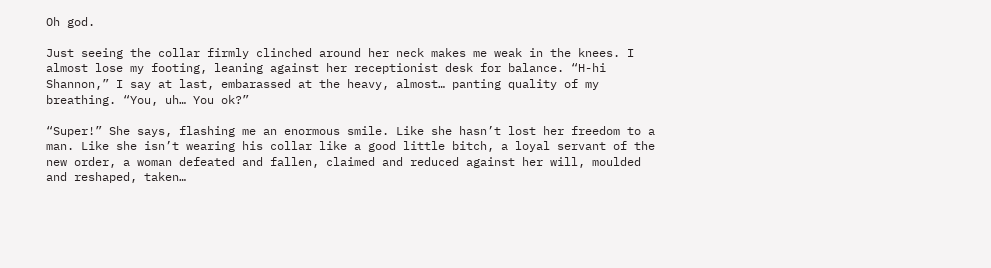Oh god.

Just seeing the collar firmly clinched around her neck makes me weak in the knees. I almost lose my footing, leaning against her receptionist desk for balance. “H-hi Shannon,” I say at last, embarassed at the heavy, almost… panting quality of my breathing. “You, uh… You ok?”

“Super!” She says, flashing me an enormous smile. Like she hasn’t lost her freedom to a man. Like she isn’t wearing his collar like a good little bitch, a loyal servant of the new order, a woman defeated and fallen, claimed and reduced against her will, moulded and reshaped, taken…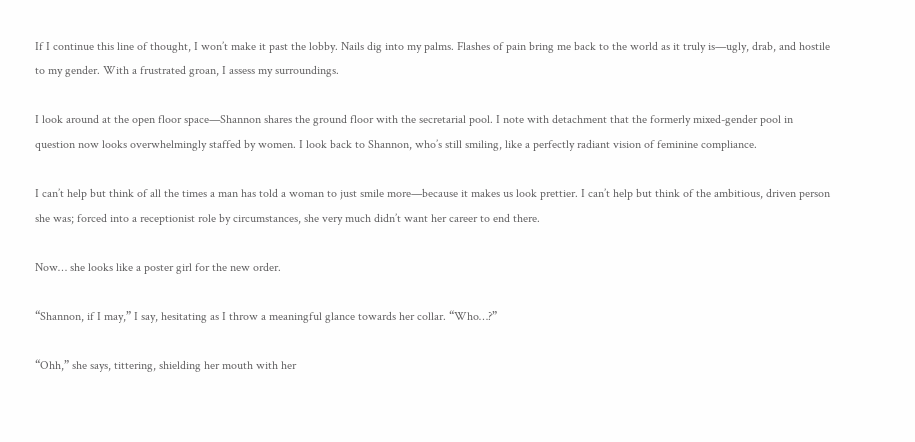If I continue this line of thought, I won’t make it past the lobby. Nails dig into my palms. Flashes of pain bring me back to the world as it truly is—ugly, drab, and hostile to my gender. With a frustrated groan, I assess my surroundings.

I look around at the open floor space—Shannon shares the ground floor with the secretarial pool. I note with detachment that the formerly mixed-gender pool in question now looks overwhelmingly staffed by women. I look back to Shannon, who’s still smiling, like a perfectly radiant vision of feminine compliance.

I can’t help but think of all the times a man has told a woman to just smile more—because it makes us look prettier. I can’t help but think of the ambitious, driven person she was; forced into a receptionist role by circumstances, she very much didn’t want her career to end there.

Now… she looks like a poster girl for the new order.

“Shannon, if I may,” I say, hesitating as I throw a meaningful glance towards her collar. “Who…?”

“Ohh,” she says, tittering, shielding her mouth with her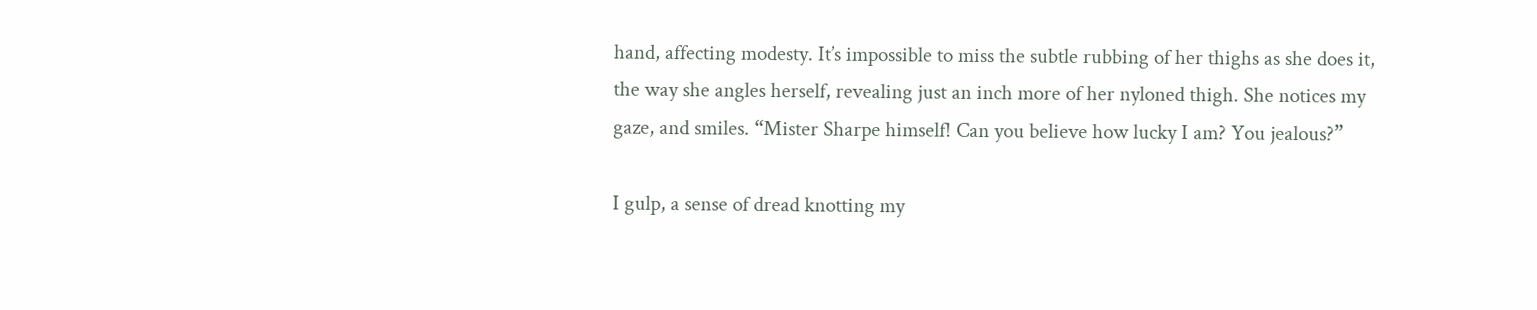hand, affecting modesty. It’s impossible to miss the subtle rubbing of her thighs as she does it, the way she angles herself, revealing just an inch more of her nyloned thigh. She notices my gaze, and smiles. “Mister Sharpe himself! Can you believe how lucky I am? You jealous?”

I gulp, a sense of dread knotting my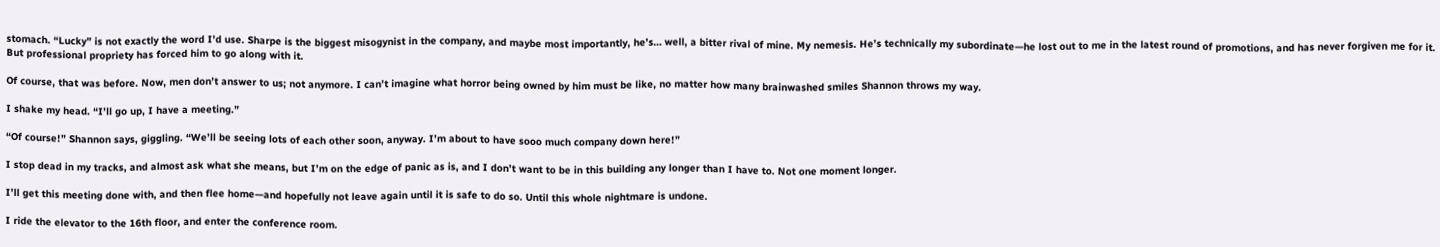stomach. “Lucky” is not exactly the word I’d use. Sharpe is the biggest misogynist in the company, and maybe most importantly, he’s… well, a bitter rival of mine. My nemesis. He’s technically my subordinate—he lost out to me in the latest round of promotions, and has never forgiven me for it. But professional propriety has forced him to go along with it.

Of course, that was before. Now, men don’t answer to us; not anymore. I can’t imagine what horror being owned by him must be like, no matter how many brainwashed smiles Shannon throws my way.

I shake my head. “I’ll go up, I have a meeting.”

“Of course!” Shannon says, giggling. “We’ll be seeing lots of each other soon, anyway. I’m about to have sooo much company down here!”

I stop dead in my tracks, and almost ask what she means, but I’m on the edge of panic as is, and I don’t want to be in this building any longer than I have to. Not one moment longer.

I’ll get this meeting done with, and then flee home—and hopefully not leave again until it is safe to do so. Until this whole nightmare is undone.

I ride the elevator to the 16th floor, and enter the conference room.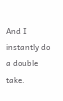And I instantly do a double take.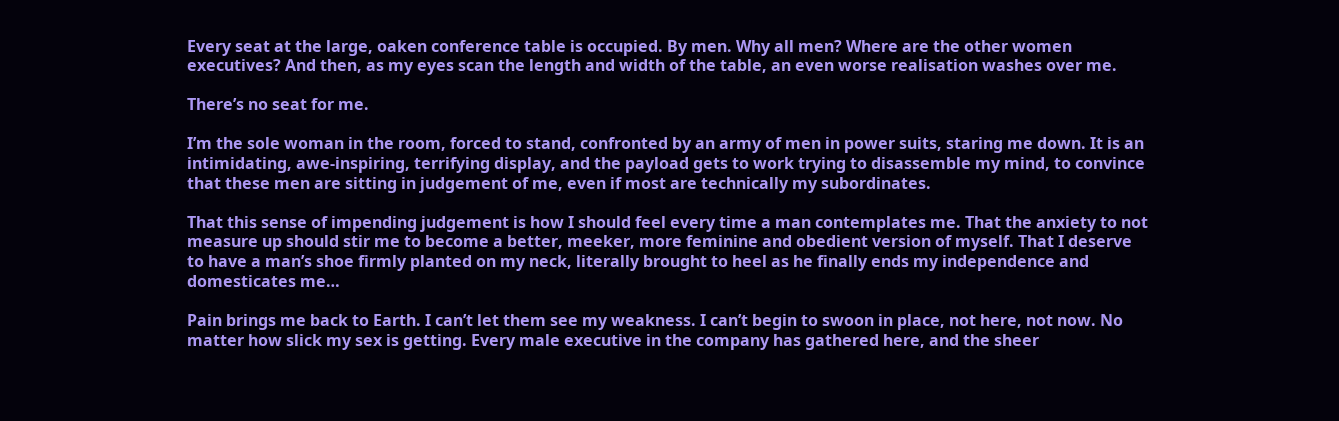Every seat at the large, oaken conference table is occupied. By men. Why all men? Where are the other women executives? And then, as my eyes scan the length and width of the table, an even worse realisation washes over me.

There’s no seat for me.

I’m the sole woman in the room, forced to stand, confronted by an army of men in power suits, staring me down. It is an intimidating, awe-inspiring, terrifying display, and the payload gets to work trying to disassemble my mind, to convince that these men are sitting in judgement of me, even if most are technically my subordinates.

That this sense of impending judgement is how I should feel every time a man contemplates me. That the anxiety to not measure up should stir me to become a better, meeker, more feminine and obedient version of myself. That I deserve to have a man’s shoe firmly planted on my neck, literally brought to heel as he finally ends my independence and domesticates me…

Pain brings me back to Earth. I can’t let them see my weakness. I can’t begin to swoon in place, not here, not now. No matter how slick my sex is getting. Every male executive in the company has gathered here, and the sheer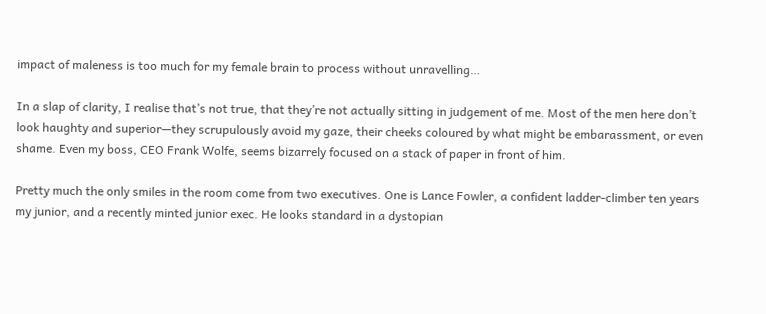impact of maleness is too much for my female brain to process without unravelling…

In a slap of clarity, I realise that’s not true, that they’re not actually sitting in judgement of me. Most of the men here don’t look haughty and superior—they scrupulously avoid my gaze, their cheeks coloured by what might be embarassment, or even shame. Even my boss, CEO Frank Wolfe, seems bizarrely focused on a stack of paper in front of him.

Pretty much the only smiles in the room come from two executives. One is Lance Fowler, a confident ladder-climber ten years my junior, and a recently minted junior exec. He looks standard in a dystopian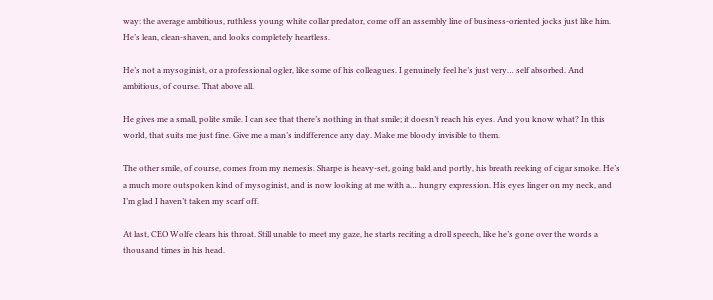way: the average ambitious, ruthless young white collar predator, come off an assembly line of business-oriented jocks just like him. He’s lean, clean-shaven, and looks completely heartless.

He’s not a mysoginist, or a professional ogler, like some of his colleagues. I genuinely feel he’s just very… self absorbed. And ambitious, of course. That above all.

He gives me a small, polite smile. I can see that there’s nothing in that smile; it doesn’t reach his eyes. And you know what? In this world, that suits me just fine. Give me a man’s indifference any day. Make me bloody invisible to them.

The other smile, of course, comes from my nemesis. Sharpe is heavy-set, going bald and portly, his breath reeking of cigar smoke. He’s a much more outspoken kind of mysoginist, and is now looking at me with a… hungry expression. His eyes linger on my neck, and I’m glad I haven’t taken my scarf off.

At last, CEO Wolfe clears his throat. Still unable to meet my gaze, he starts reciting a droll speech, like he’s gone over the words a thousand times in his head.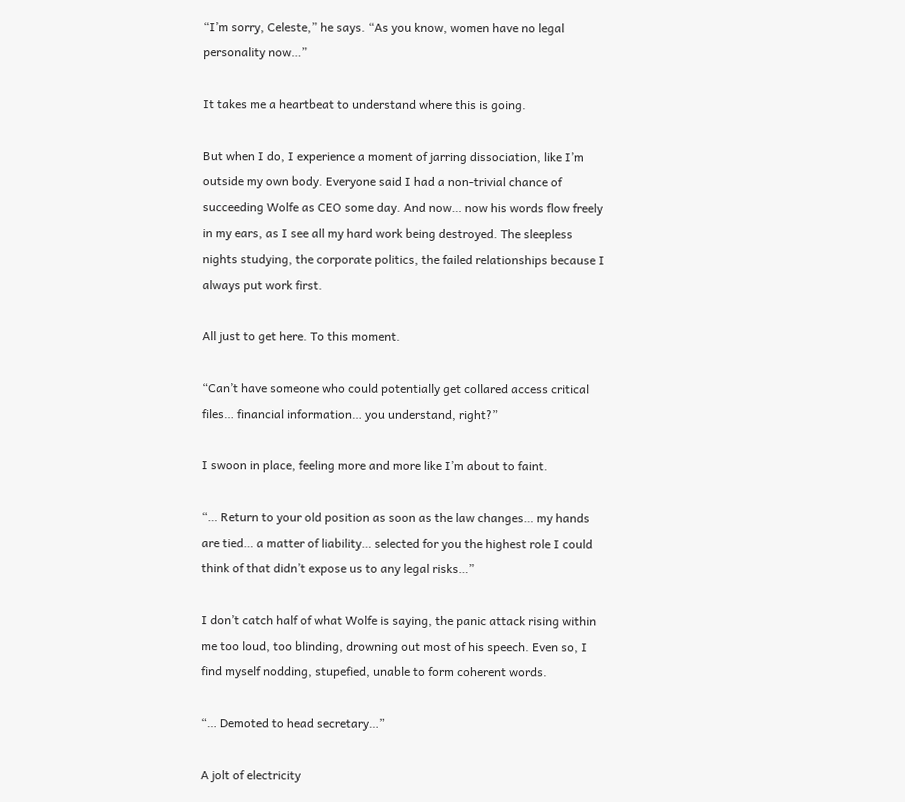“I’m sorry, Celeste,” he says. “As you know, women have no legal personality now…”

It takes me a heartbeat to understand where this is going.

But when I do, I experience a moment of jarring dissociation, like I’m outside my own body. Everyone said I had a non-trivial chance of succeeding Wolfe as CEO some day. And now… now his words flow freely in my ears, as I see all my hard work being destroyed. The sleepless nights studying, the corporate politics, the failed relationships because I always put work first.

All just to get here. To this moment.

“Can’t have someone who could potentially get collared access critical files… financial information… you understand, right?”

I swoon in place, feeling more and more like I’m about to faint.

“… Return to your old position as soon as the law changes… my hands are tied… a matter of liability… selected for you the highest role I could think of that didn’t expose us to any legal risks…”

I don’t catch half of what Wolfe is saying, the panic attack rising within me too loud, too blinding, drowning out most of his speech. Even so, I find myself nodding, stupefied, unable to form coherent words.

“… Demoted to head secretary…”

A jolt of electricity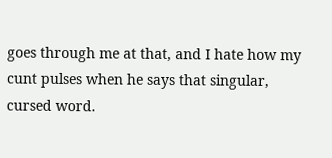goes through me at that, and I hate how my cunt pulses when he says that singular, cursed word.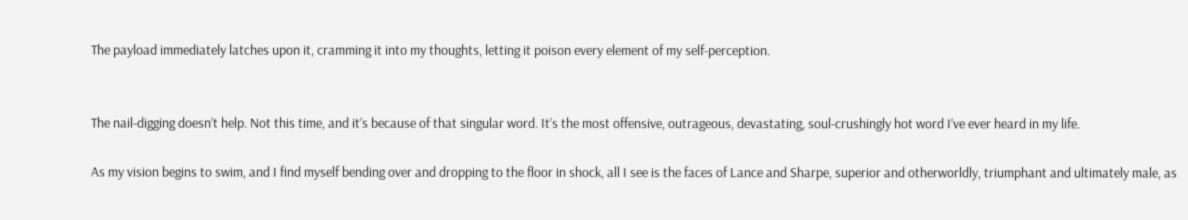The payload immediately latches upon it, cramming it into my thoughts, letting it poison every element of my self-perception.


The nail-digging doesn’t help. Not this time, and it’s because of that singular word. It’s the most offensive, outrageous, devastating, soul-crushingly hot word I’ve ever heard in my life.

As my vision begins to swim, and I find myself bending over and dropping to the floor in shock, all I see is the faces of Lance and Sharpe, superior and otherworldly, triumphant and ultimately male, as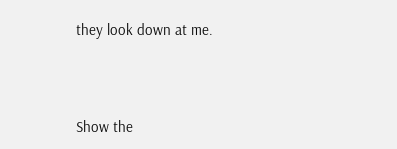they look down at me.




Show the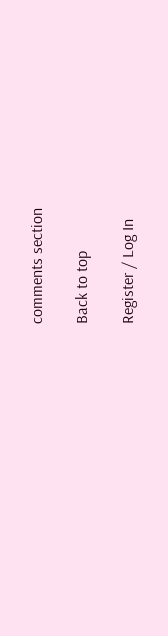comments section

Back to top

Register / Log In